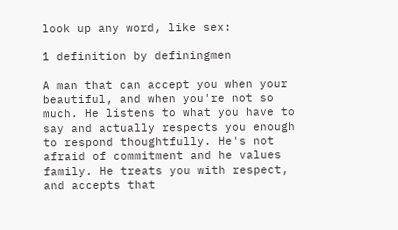look up any word, like sex:

1 definition by definingmen

A man that can accept you when your beautiful, and when you're not so much. He listens to what you have to say and actually respects you enough to respond thoughtfully. He's not afraid of commitment and he values family. He treats you with respect, and accepts that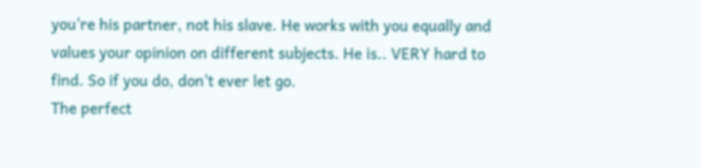you're his partner, not his slave. He works with you equally and values your opinion on different subjects. He is.. VERY hard to find. So if you do, don't ever let go.
The perfect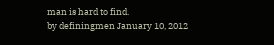man is hard to find.
by definingmen January 10, 2012